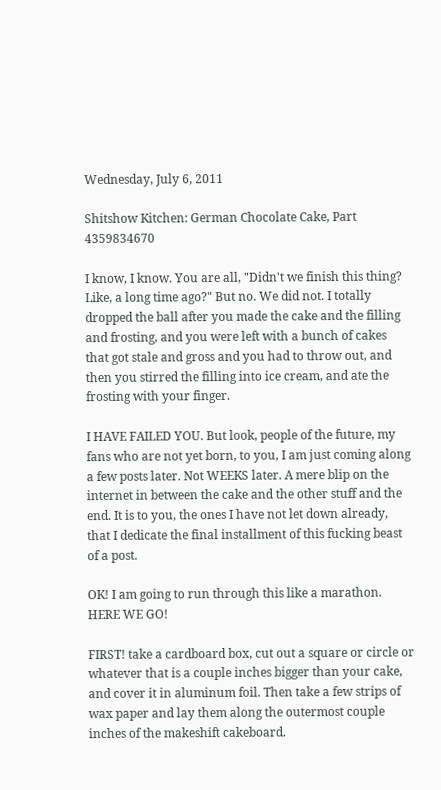Wednesday, July 6, 2011

Shitshow Kitchen: German Chocolate Cake, Part 4359834670

I know, I know. You are all, "Didn't we finish this thing? Like, a long time ago?" But no. We did not. I totally dropped the ball after you made the cake and the filling and frosting, and you were left with a bunch of cakes that got stale and gross and you had to throw out, and then you stirred the filling into ice cream, and ate the frosting with your finger.

I HAVE FAILED YOU. But look, people of the future, my fans who are not yet born, to you, I am just coming along a few posts later. Not WEEKS later. A mere blip on the internet in between the cake and the other stuff and the end. It is to you, the ones I have not let down already, that I dedicate the final installment of this fucking beast of a post.

OK! I am going to run through this like a marathon. HERE WE GO!

FIRST! take a cardboard box, cut out a square or circle or whatever that is a couple inches bigger than your cake, and cover it in aluminum foil. Then take a few strips of wax paper and lay them along the outermost couple inches of the makeshift cakeboard.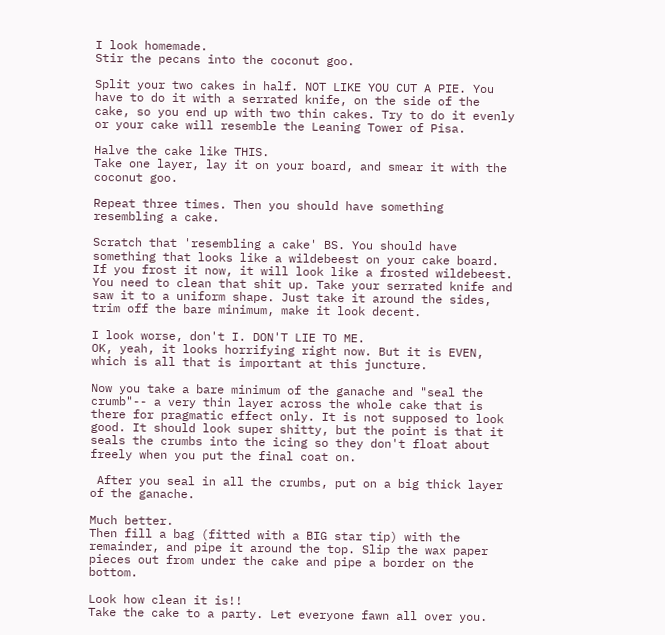I look homemade.
Stir the pecans into the coconut goo.

Split your two cakes in half. NOT LIKE YOU CUT A PIE. You have to do it with a serrated knife, on the side of the cake, so you end up with two thin cakes. Try to do it evenly or your cake will resemble the Leaning Tower of Pisa.

Halve the cake like THIS.
Take one layer, lay it on your board, and smear it with the coconut goo.

Repeat three times. Then you should have something resembling a cake.

Scratch that 'resembling a cake' BS. You should have something that looks like a wildebeest on your cake board. If you frost it now, it will look like a frosted wildebeest. You need to clean that shit up. Take your serrated knife and saw it to a uniform shape. Just take it around the sides, trim off the bare minimum, make it look decent.

I look worse, don't I. DON'T LIE TO ME.
OK, yeah, it looks horrifying right now. But it is EVEN, which is all that is important at this juncture.

Now you take a bare minimum of the ganache and "seal the crumb"-- a very thin layer across the whole cake that is there for pragmatic effect only. It is not supposed to look good. It should look super shitty, but the point is that it seals the crumbs into the icing so they don't float about freely when you put the final coat on.

 After you seal in all the crumbs, put on a big thick layer of the ganache.

Much better.
Then fill a bag (fitted with a BIG star tip) with the remainder, and pipe it around the top. Slip the wax paper pieces out from under the cake and pipe a border on the bottom.

Look how clean it is!!
Take the cake to a party. Let everyone fawn all over you.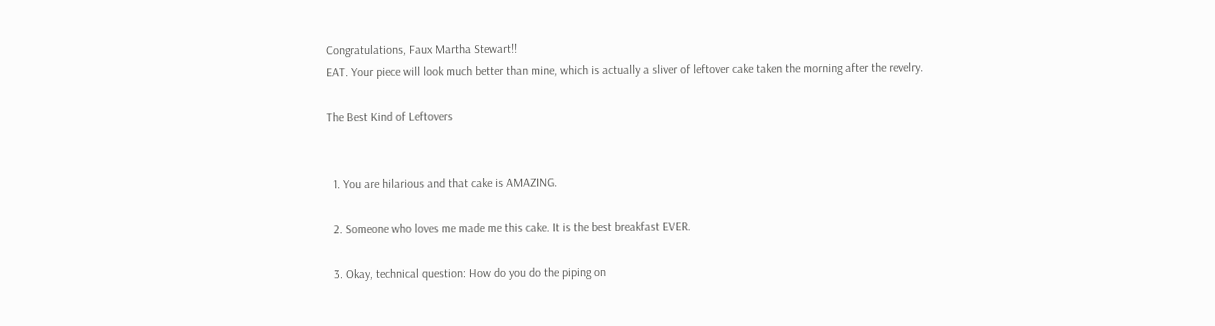Congratulations, Faux Martha Stewart!!
EAT. Your piece will look much better than mine, which is actually a sliver of leftover cake taken the morning after the revelry.

The Best Kind of Leftovers


  1. You are hilarious and that cake is AMAZING.

  2. Someone who loves me made me this cake. It is the best breakfast EVER.

  3. Okay, technical question: How do you do the piping on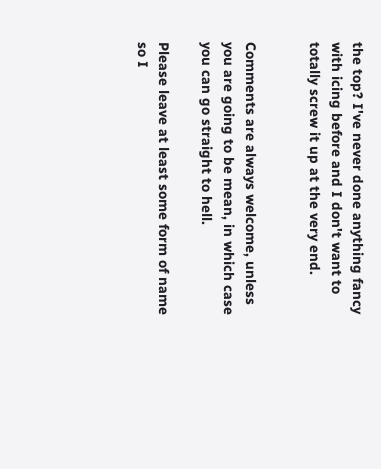the top? I've never done anything fancy with icing before and I don't want to totally screw it up at the very end.


Comments are always welcome, unless you are going to be mean, in which case you can go straight to hell.

Please leave at least some form of name so I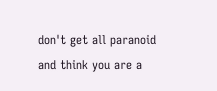don't get all paranoid and think you are a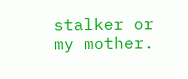stalker or my mother.